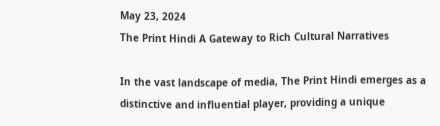May 23, 2024
The Print Hindi A Gateway to Rich Cultural Narratives

In the vast landscape of media, The Print Hindi emerges as a distinctive and influential player, providing a unique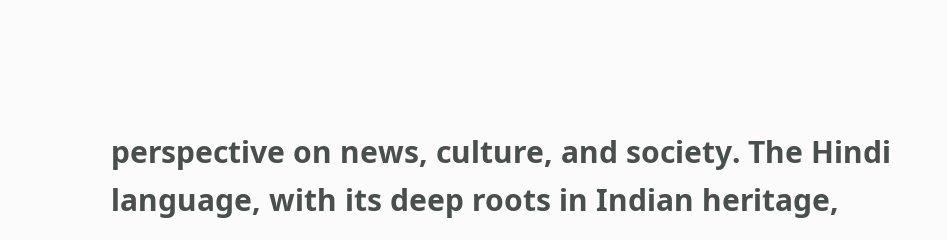perspective on news, culture, and society. The Hindi language, with its deep roots in Indian heritage,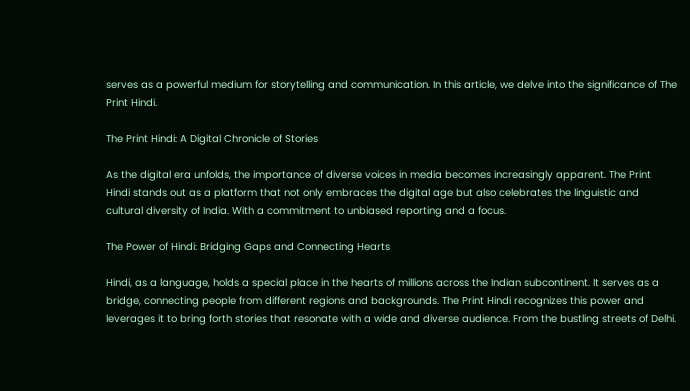serves as a powerful medium for storytelling and communication. In this article, we delve into the significance of The Print Hindi.

The Print Hindi: A Digital Chronicle of Stories

As the digital era unfolds, the importance of diverse voices in media becomes increasingly apparent. The Print Hindi stands out as a platform that not only embraces the digital age but also celebrates the linguistic and cultural diversity of India. With a commitment to unbiased reporting and a focus.

The Power of Hindi: Bridging Gaps and Connecting Hearts

Hindi, as a language, holds a special place in the hearts of millions across the Indian subcontinent. It serves as a bridge, connecting people from different regions and backgrounds. The Print Hindi recognizes this power and leverages it to bring forth stories that resonate with a wide and diverse audience. From the bustling streets of Delhi.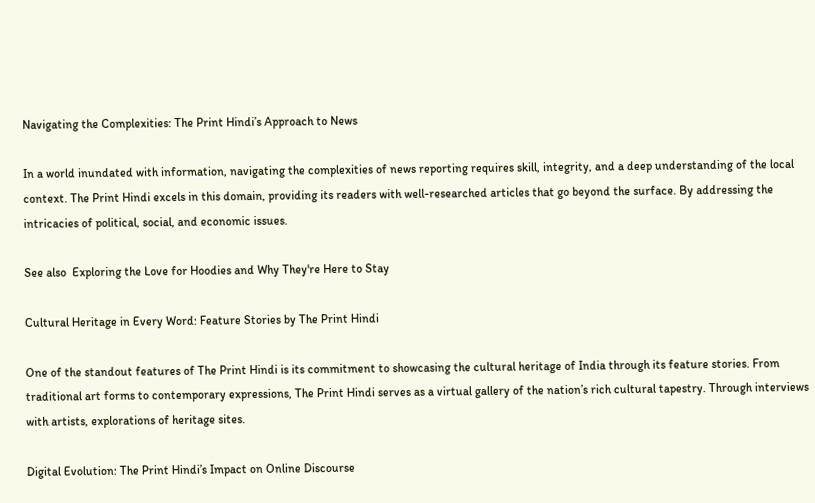Navigating the Complexities: The Print Hindi’s Approach to News

In a world inundated with information, navigating the complexities of news reporting requires skill, integrity, and a deep understanding of the local context. The Print Hindi excels in this domain, providing its readers with well-researched articles that go beyond the surface. By addressing the intricacies of political, social, and economic issues.

See also  Exploring the Love for Hoodies and Why They're Here to Stay

Cultural Heritage in Every Word: Feature Stories by The Print Hindi

One of the standout features of The Print Hindi is its commitment to showcasing the cultural heritage of India through its feature stories. From traditional art forms to contemporary expressions, The Print Hindi serves as a virtual gallery of the nation’s rich cultural tapestry. Through interviews with artists, explorations of heritage sites.

Digital Evolution: The Print Hindi’s Impact on Online Discourse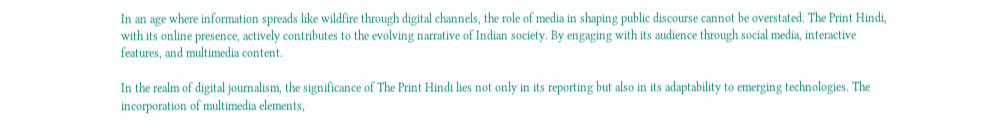In an age where information spreads like wildfire through digital channels, the role of media in shaping public discourse cannot be overstated. The Print Hindi, with its online presence, actively contributes to the evolving narrative of Indian society. By engaging with its audience through social media, interactive features, and multimedia content.

In the realm of digital journalism, the significance of The Print Hindi lies not only in its reporting but also in its adaptability to emerging technologies. The incorporation of multimedia elements,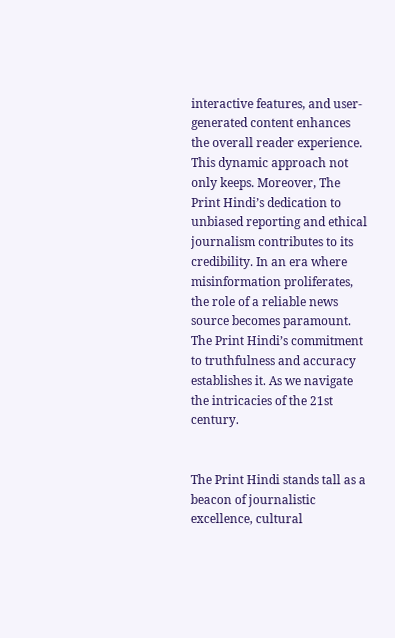interactive features, and user-generated content enhances the overall reader experience. This dynamic approach not only keeps. Moreover, The Print Hindi’s dedication to unbiased reporting and ethical journalism contributes to its credibility. In an era where misinformation proliferates, the role of a reliable news source becomes paramount. The Print Hindi’s commitment to truthfulness and accuracy establishes it. As we navigate the intricacies of the 21st century.


The Print Hindi stands tall as a beacon of journalistic excellence, cultural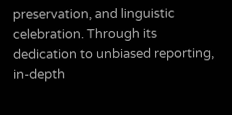preservation, and linguistic celebration. Through its dedication to unbiased reporting, in-depth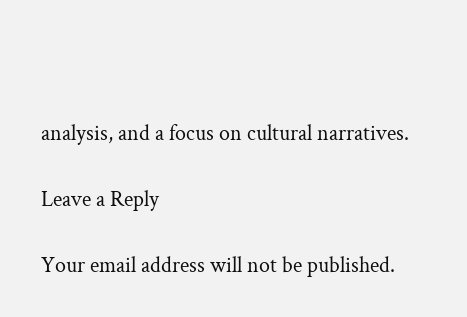analysis, and a focus on cultural narratives.

Leave a Reply

Your email address will not be published.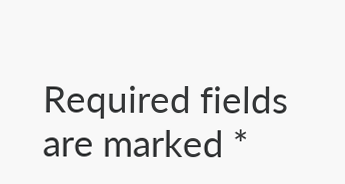Required fields are marked *